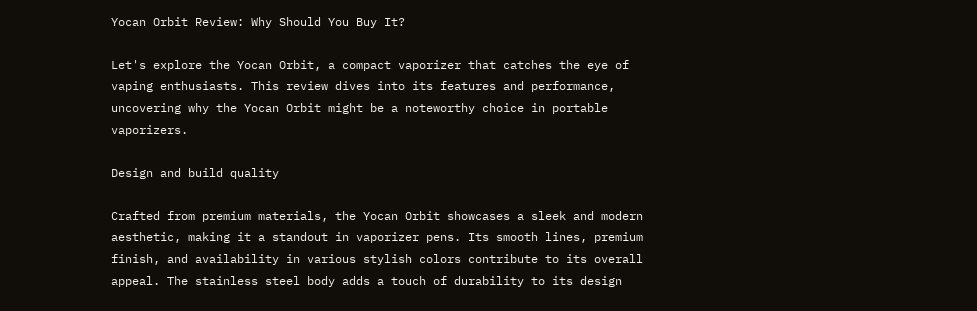Yocan Orbit Review: Why Should You Buy It?

Let's explore the Yocan Orbit, a compact vaporizer that catches the eye of vaping enthusiasts. This review dives into its features and performance, uncovering why the Yocan Orbit might be a noteworthy choice in portable vaporizers.

Design and build quality

Crafted from premium materials, the Yocan Orbit showcases a sleek and modern aesthetic, making it a standout in vaporizer pens. Its smooth lines, premium finish, and availability in various stylish colors contribute to its overall appeal. The stainless steel body adds a touch of durability to its design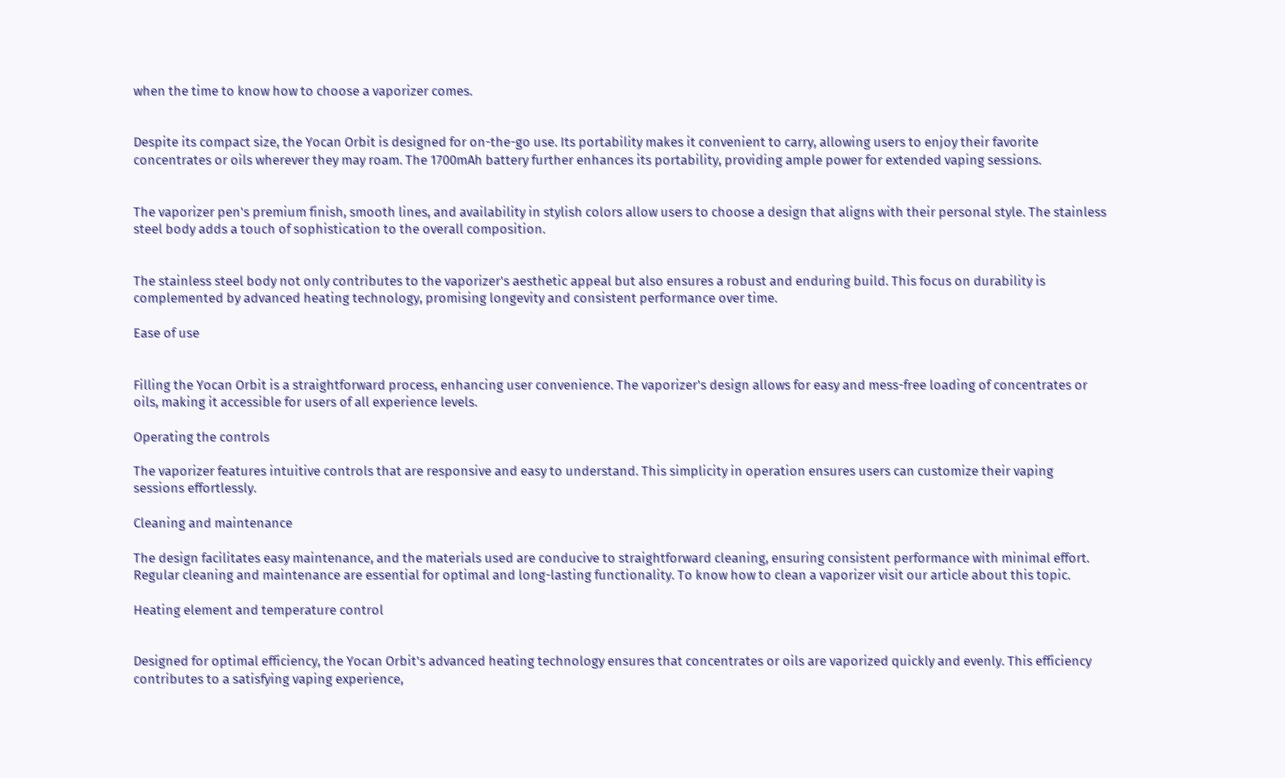when the time to know how to choose a vaporizer comes.


Despite its compact size, the Yocan Orbit is designed for on-the-go use. Its portability makes it convenient to carry, allowing users to enjoy their favorite concentrates or oils wherever they may roam. The 1700mAh battery further enhances its portability, providing ample power for extended vaping sessions.


The vaporizer pen's premium finish, smooth lines, and availability in stylish colors allow users to choose a design that aligns with their personal style. The stainless steel body adds a touch of sophistication to the overall composition.


The stainless steel body not only contributes to the vaporizer's aesthetic appeal but also ensures a robust and enduring build. This focus on durability is complemented by advanced heating technology, promising longevity and consistent performance over time.

Ease of use


Filling the Yocan Orbit is a straightforward process, enhancing user convenience. The vaporizer's design allows for easy and mess-free loading of concentrates or oils, making it accessible for users of all experience levels.

Operating the controls

The vaporizer features intuitive controls that are responsive and easy to understand. This simplicity in operation ensures users can customize their vaping sessions effortlessly.

Cleaning and maintenance

The design facilitates easy maintenance, and the materials used are conducive to straightforward cleaning, ensuring consistent performance with minimal effort. Regular cleaning and maintenance are essential for optimal and long-lasting functionality. To know how to clean a vaporizer visit our article about this topic.

Heating element and temperature control


Designed for optimal efficiency, the Yocan Orbit's advanced heating technology ensures that concentrates or oils are vaporized quickly and evenly. This efficiency contributes to a satisfying vaping experience,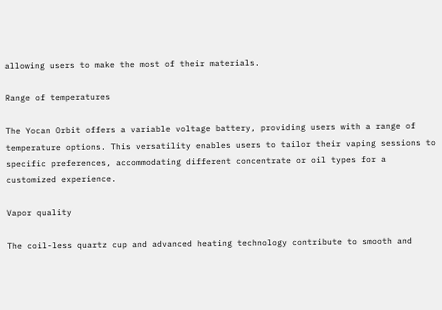allowing users to make the most of their materials.

Range of temperatures

The Yocan Orbit offers a variable voltage battery, providing users with a range of temperature options. This versatility enables users to tailor their vaping sessions to specific preferences, accommodating different concentrate or oil types for a customized experience.

Vapor quality

The coil-less quartz cup and advanced heating technology contribute to smooth and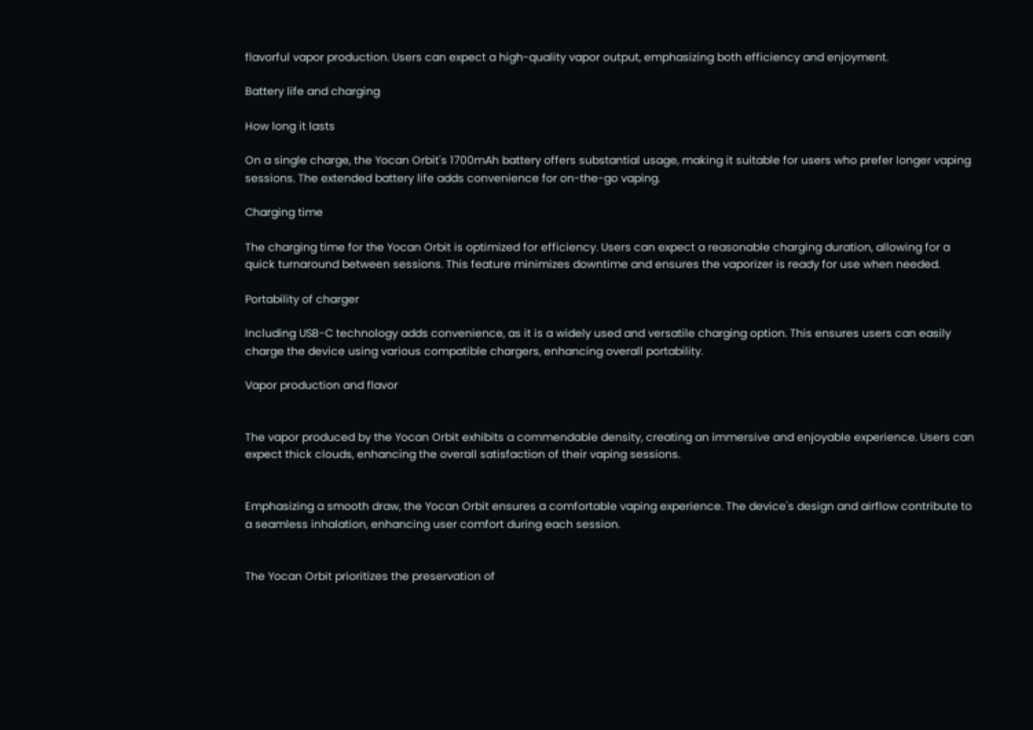flavorful vapor production. Users can expect a high-quality vapor output, emphasizing both efficiency and enjoyment.

Battery life and charging

How long it lasts

On a single charge, the Yocan Orbit's 1700mAh battery offers substantial usage, making it suitable for users who prefer longer vaping sessions. The extended battery life adds convenience for on-the-go vaping.

Charging time

The charging time for the Yocan Orbit is optimized for efficiency. Users can expect a reasonable charging duration, allowing for a quick turnaround between sessions. This feature minimizes downtime and ensures the vaporizer is ready for use when needed.

Portability of charger

Including USB-C technology adds convenience, as it is a widely used and versatile charging option. This ensures users can easily charge the device using various compatible chargers, enhancing overall portability.

Vapor production and flavor


The vapor produced by the Yocan Orbit exhibits a commendable density, creating an immersive and enjoyable experience. Users can expect thick clouds, enhancing the overall satisfaction of their vaping sessions.


Emphasizing a smooth draw, the Yocan Orbit ensures a comfortable vaping experience. The device's design and airflow contribute to a seamless inhalation, enhancing user comfort during each session.


The Yocan Orbit prioritizes the preservation of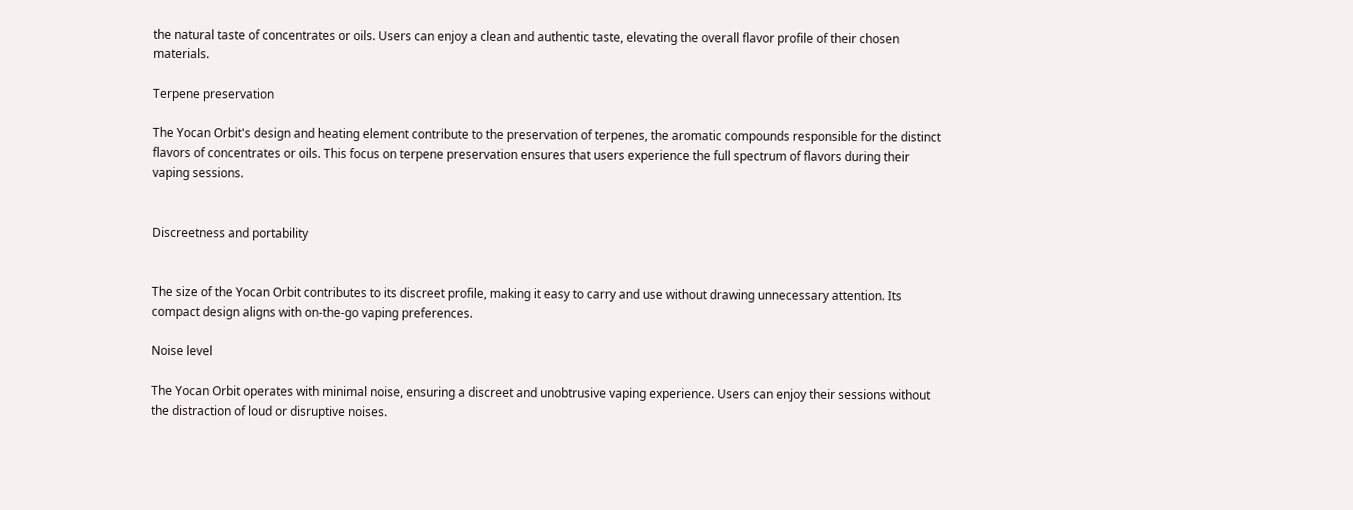the natural taste of concentrates or oils. Users can enjoy a clean and authentic taste, elevating the overall flavor profile of their chosen materials.

Terpene preservation

The Yocan Orbit's design and heating element contribute to the preservation of terpenes, the aromatic compounds responsible for the distinct flavors of concentrates or oils. This focus on terpene preservation ensures that users experience the full spectrum of flavors during their vaping sessions.


Discreetness and portability


The size of the Yocan Orbit contributes to its discreet profile, making it easy to carry and use without drawing unnecessary attention. Its compact design aligns with on-the-go vaping preferences.

Noise level

The Yocan Orbit operates with minimal noise, ensuring a discreet and unobtrusive vaping experience. Users can enjoy their sessions without the distraction of loud or disruptive noises.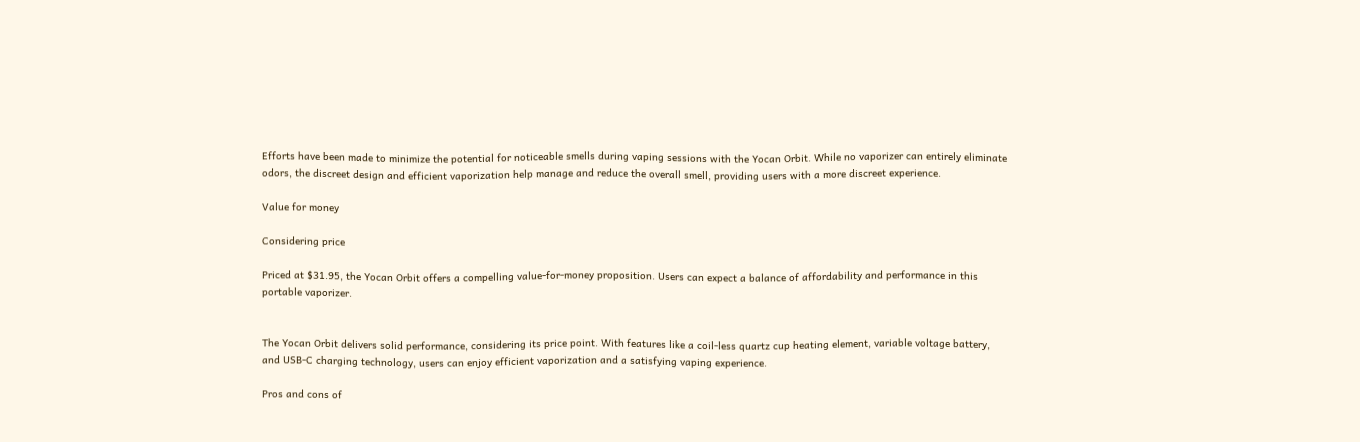Efforts have been made to minimize the potential for noticeable smells during vaping sessions with the Yocan Orbit. While no vaporizer can entirely eliminate odors, the discreet design and efficient vaporization help manage and reduce the overall smell, providing users with a more discreet experience.

Value for money

Considering price

Priced at $31.95, the Yocan Orbit offers a compelling value-for-money proposition. Users can expect a balance of affordability and performance in this portable vaporizer.


The Yocan Orbit delivers solid performance, considering its price point. With features like a coil-less quartz cup heating element, variable voltage battery, and USB-C charging technology, users can enjoy efficient vaporization and a satisfying vaping experience.

Pros and cons of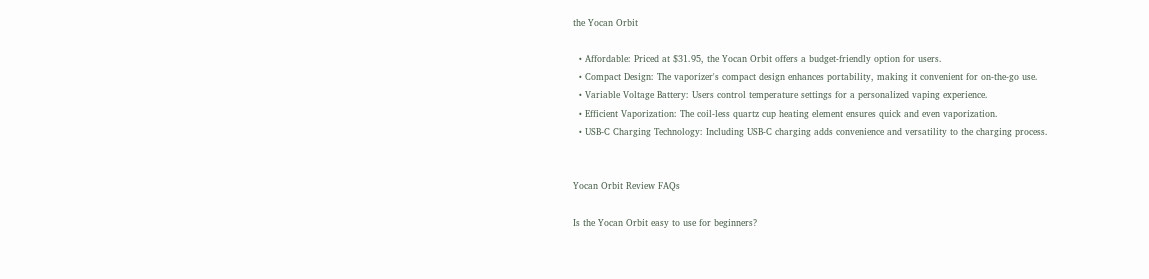the Yocan Orbit

  • Affordable: Priced at $31.95, the Yocan Orbit offers a budget-friendly option for users.
  • Compact Design: The vaporizer's compact design enhances portability, making it convenient for on-the-go use.
  • Variable Voltage Battery: Users control temperature settings for a personalized vaping experience.
  • Efficient Vaporization: The coil-less quartz cup heating element ensures quick and even vaporization.
  • USB-C Charging Technology: Including USB-C charging adds convenience and versatility to the charging process.


Yocan Orbit Review FAQs

Is the Yocan Orbit easy to use for beginners?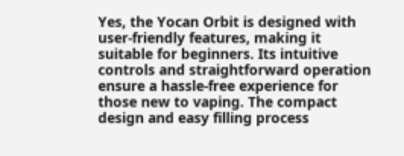Yes, the Yocan Orbit is designed with user-friendly features, making it suitable for beginners. Its intuitive controls and straightforward operation ensure a hassle-free experience for those new to vaping. The compact design and easy filling process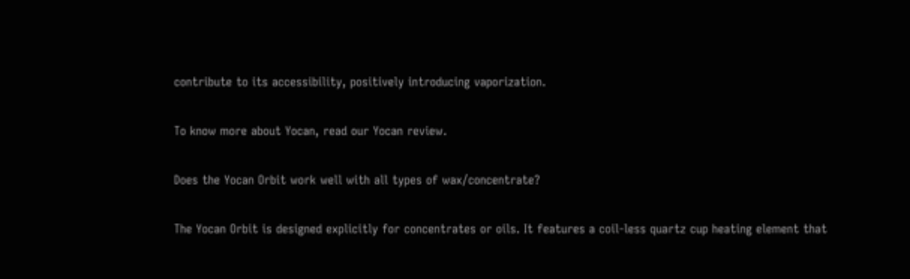contribute to its accessibility, positively introducing vaporization.

To know more about Yocan, read our Yocan review.

Does the Yocan Orbit work well with all types of wax/concentrate?

The Yocan Orbit is designed explicitly for concentrates or oils. It features a coil-less quartz cup heating element that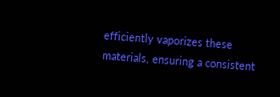efficiently vaporizes these materials, ensuring a consistent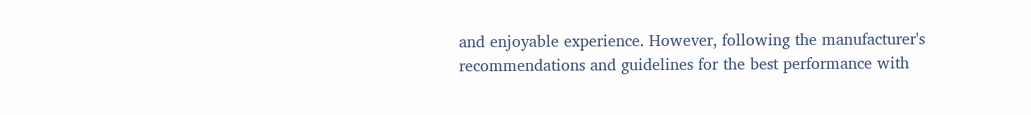and enjoyable experience. However, following the manufacturer's recommendations and guidelines for the best performance with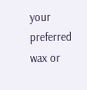your preferred wax or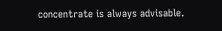concentrate is always advisable.